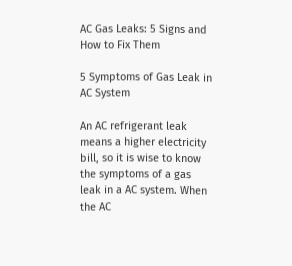AC Gas Leaks: 5 Signs and How to Fix Them

5 Symptoms of Gas Leak in AC System

An AC refrigerant leak means a higher electricity bill, so it is wise to know the symptoms of a gas leak in a AC system. When the AC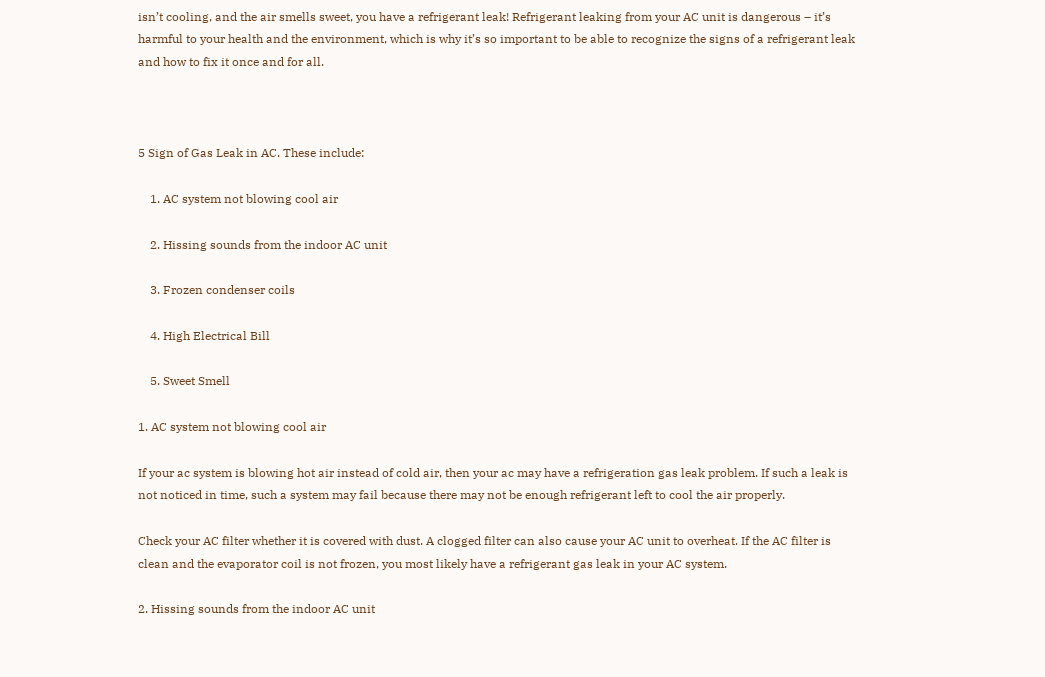isn’t cooling, and the air smells sweet, you have a refrigerant leak! Refrigerant leaking from your AC unit is dangerous – it’s harmful to your health and the environment, which is why it’s so important to be able to recognize the signs of a refrigerant leak and how to fix it once and for all.



5 Sign of Gas Leak in AC. These include:

    1. AC system not blowing cool air

    2. Hissing sounds from the indoor AC unit

    3. Frozen condenser coils

    4. High Electrical Bill

    5. Sweet Smell

1. AC system not blowing cool air

If your ac system is blowing hot air instead of cold air, then your ac may have a refrigeration gas leak problem. If such a leak is not noticed in time, such a system may fail because there may not be enough refrigerant left to cool the air properly.

Check your AC filter whether it is covered with dust. A clogged filter can also cause your AC unit to overheat. If the AC filter is clean and the evaporator coil is not frozen, you most likely have a refrigerant gas leak in your AC system.

2. Hissing sounds from the indoor AC unit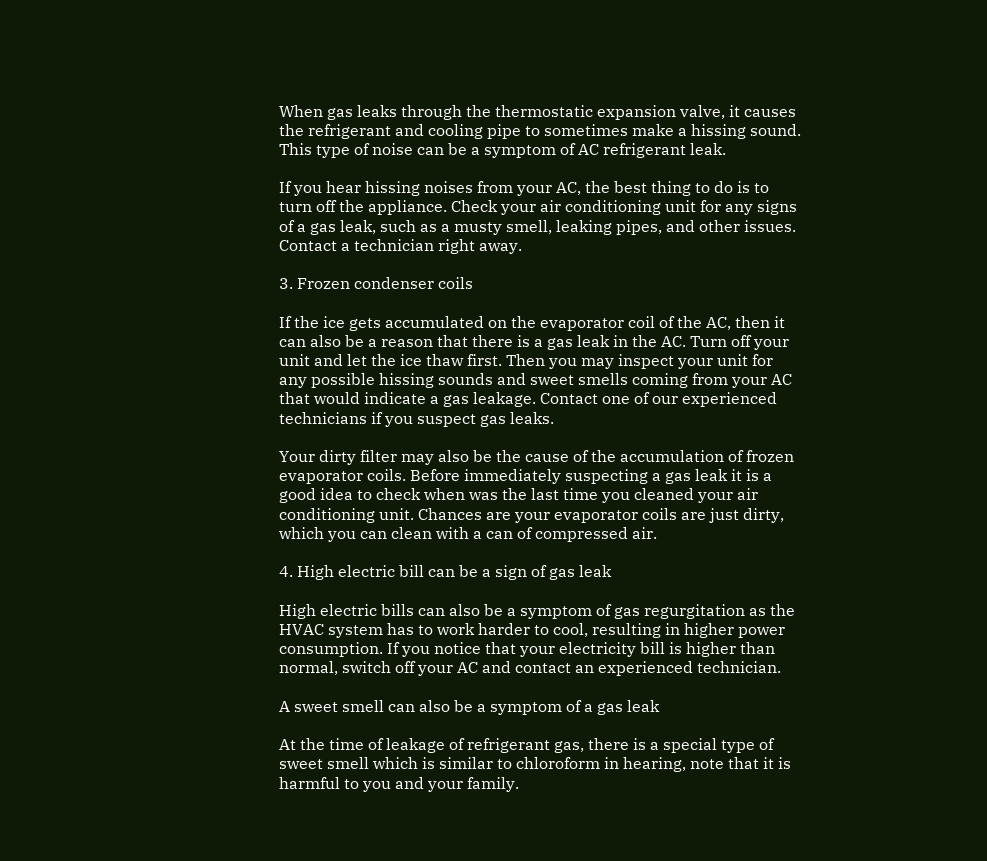When gas leaks through the thermostatic expansion valve, it causes the refrigerant and cooling pipe to sometimes make a hissing sound. This type of noise can be a symptom of AC refrigerant leak.

If you hear hissing noises from your AC, the best thing to do is to turn off the appliance. Check your air conditioning unit for any signs of a gas leak, such as a musty smell, leaking pipes, and other issues. Contact a technician right away.

3. Frozen condenser coils

If the ice gets accumulated on the evaporator coil of the AC, then it can also be a reason that there is a gas leak in the AC. Turn off your unit and let the ice thaw first. Then you may inspect your unit for any possible hissing sounds and sweet smells coming from your AC that would indicate a gas leakage. Contact one of our experienced technicians if you suspect gas leaks.

Your dirty filter may also be the cause of the accumulation of frozen evaporator coils. Before immediately suspecting a gas leak it is a good idea to check when was the last time you cleaned your air conditioning unit. Chances are your evaporator coils are just dirty, which you can clean with a can of compressed air.

4. High electric bill can be a sign of gas leak

High electric bills can also be a symptom of gas regurgitation as the HVAC system has to work harder to cool, resulting in higher power consumption. If you notice that your electricity bill is higher than normal, switch off your AC and contact an experienced technician.

A sweet smell can also be a symptom of a gas leak

At the time of leakage of refrigerant gas, there is a special type of sweet smell which is similar to chloroform in hearing, note that it is harmful to you and your family.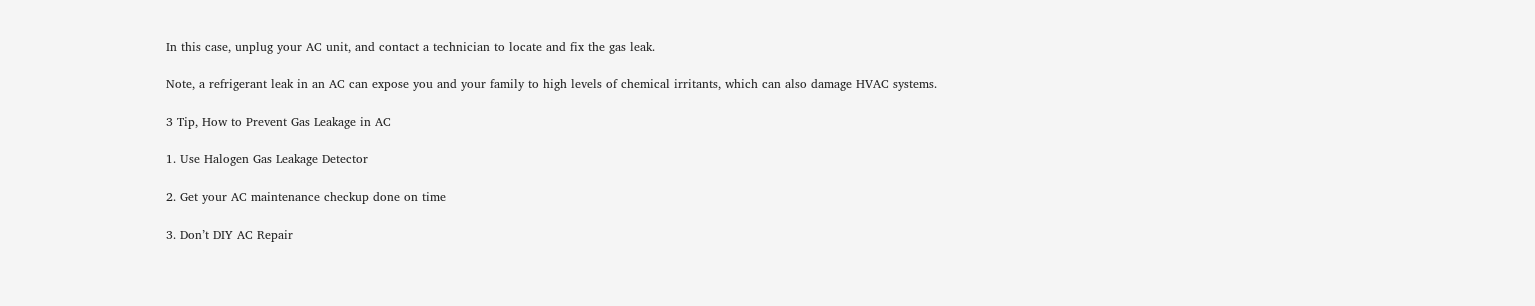In this case, unplug your AC unit, and contact a technician to locate and fix the gas leak.

Note, a refrigerant leak in an AC can expose you and your family to high levels of chemical irritants, which can also damage HVAC systems.

3 Tip, How to Prevent Gas Leakage in AC

1. Use Halogen Gas Leakage Detector

2. Get your AC maintenance checkup done on time

3. Don’t DIY AC Repair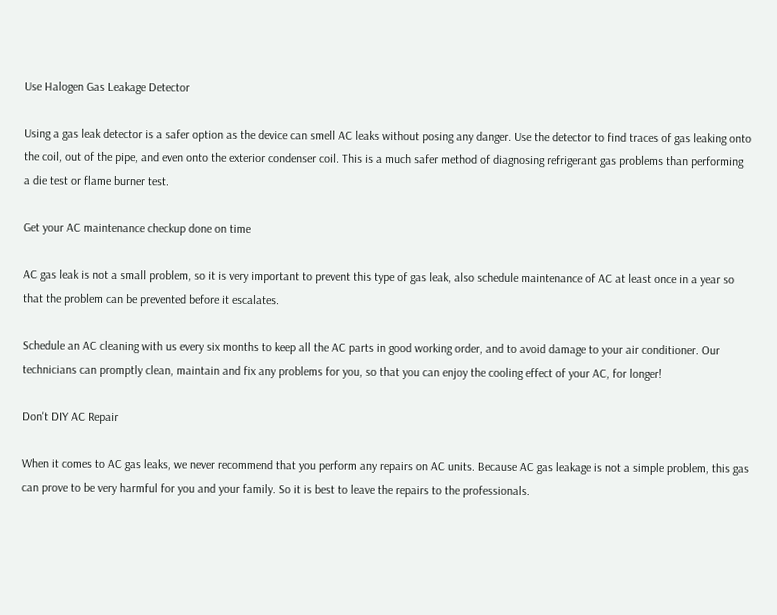Use Halogen Gas Leakage Detector

Using a gas leak detector is a safer option as the device can smell AC leaks without posing any danger. Use the detector to find traces of gas leaking onto the coil, out of the pipe, and even onto the exterior condenser coil. This is a much safer method of diagnosing refrigerant gas problems than performing a die test or flame burner test.

Get your AC maintenance checkup done on time

AC gas leak is not a small problem, so it is very important to prevent this type of gas leak, also schedule maintenance of AC at least once in a year so that the problem can be prevented before it escalates.

Schedule an AC cleaning with us every six months to keep all the AC parts in good working order, and to avoid damage to your air conditioner. Our technicians can promptly clean, maintain and fix any problems for you, so that you can enjoy the cooling effect of your AC, for longer!

Don't DIY AC Repair

When it comes to AC gas leaks, we never recommend that you perform any repairs on AC units. Because AC gas leakage is not a simple problem, this gas can prove to be very harmful for you and your family. So it is best to leave the repairs to the professionals.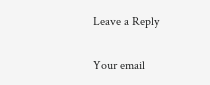Leave a Reply

Your email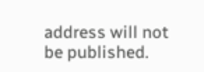address will not be published.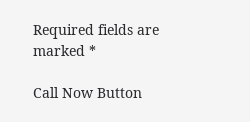Required fields are marked *

Call Now Button